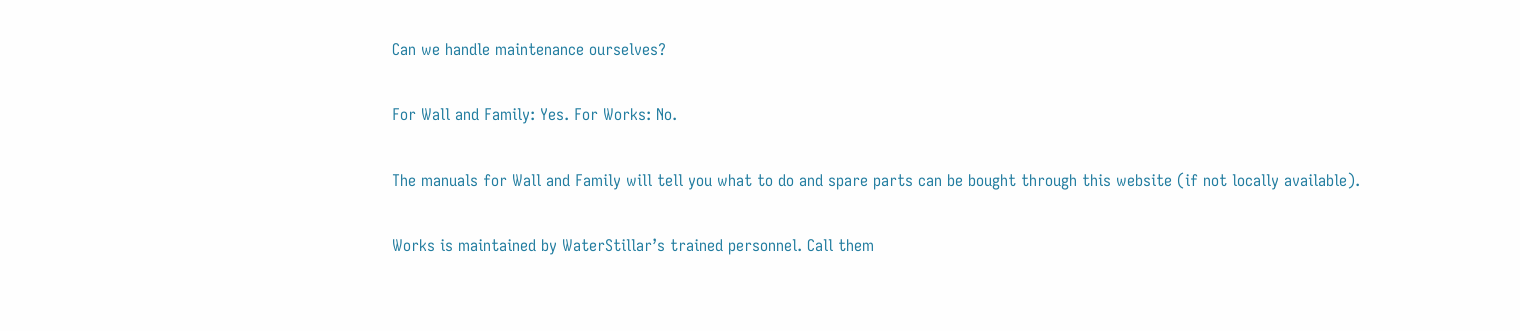Can we handle maintenance ourselves?

For Wall and Family: Yes. For Works: No.

The manuals for Wall and Family will tell you what to do and spare parts can be bought through this website (if not locally available).

Works is maintained by WaterStillar’s trained personnel. Call them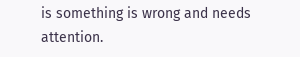is something is wrong and needs attention.